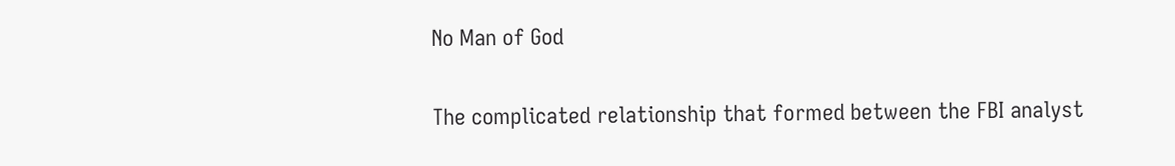No Man of God

The complicated relationship that formed between the FBI analyst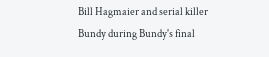Bill Hagmaier and serial killer Bundy during Bundy's final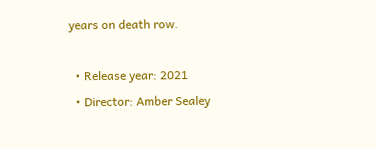years on death row.

  • Release year: 2021
  • Director: Amber Sealey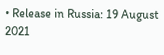• Release in Russia: 19 August 2021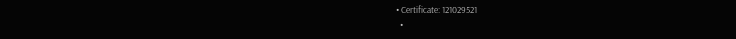• Certificate: 121029521
  •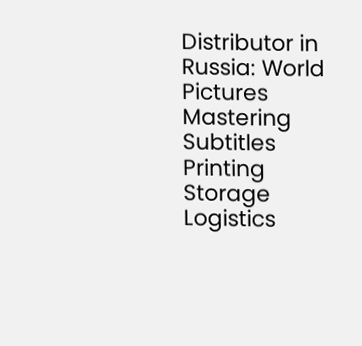Distributor in Russia: World Pictures
Mastering Subtitles Printing Storage Logistics